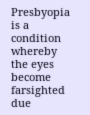Presbyopia is a condition whereby the eyes become farsighted due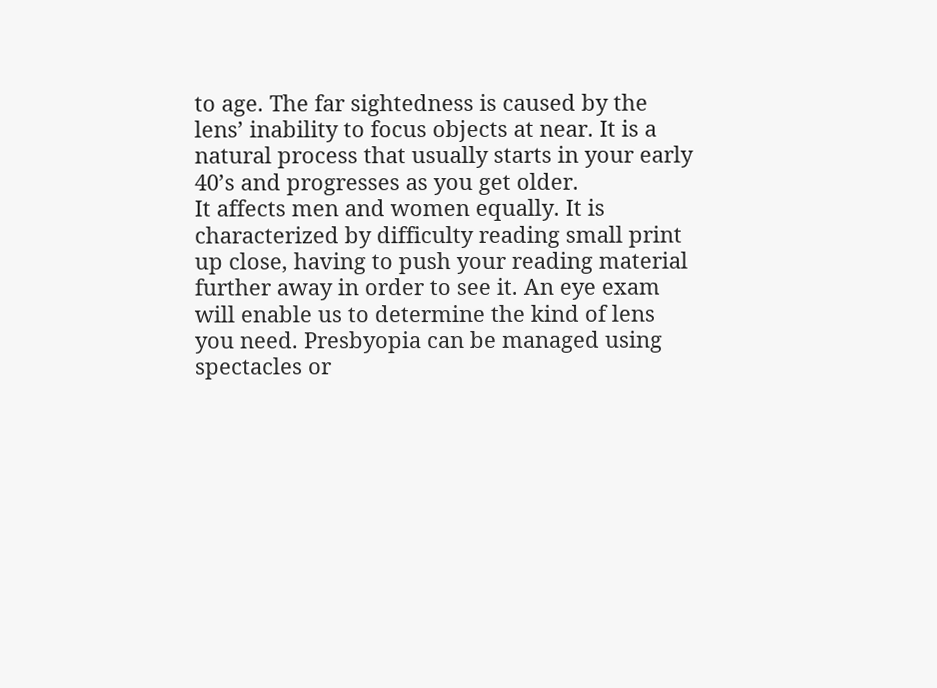to age. The far sightedness is caused by the lens’ inability to focus objects at near. It is a natural process that usually starts in your early 40’s and progresses as you get older.
It affects men and women equally. It is characterized by difficulty reading small print up close, having to push your reading material further away in order to see it. An eye exam will enable us to determine the kind of lens you need. Presbyopia can be managed using spectacles or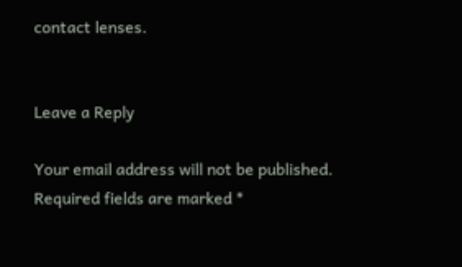contact lenses.


Leave a Reply

Your email address will not be published. Required fields are marked *